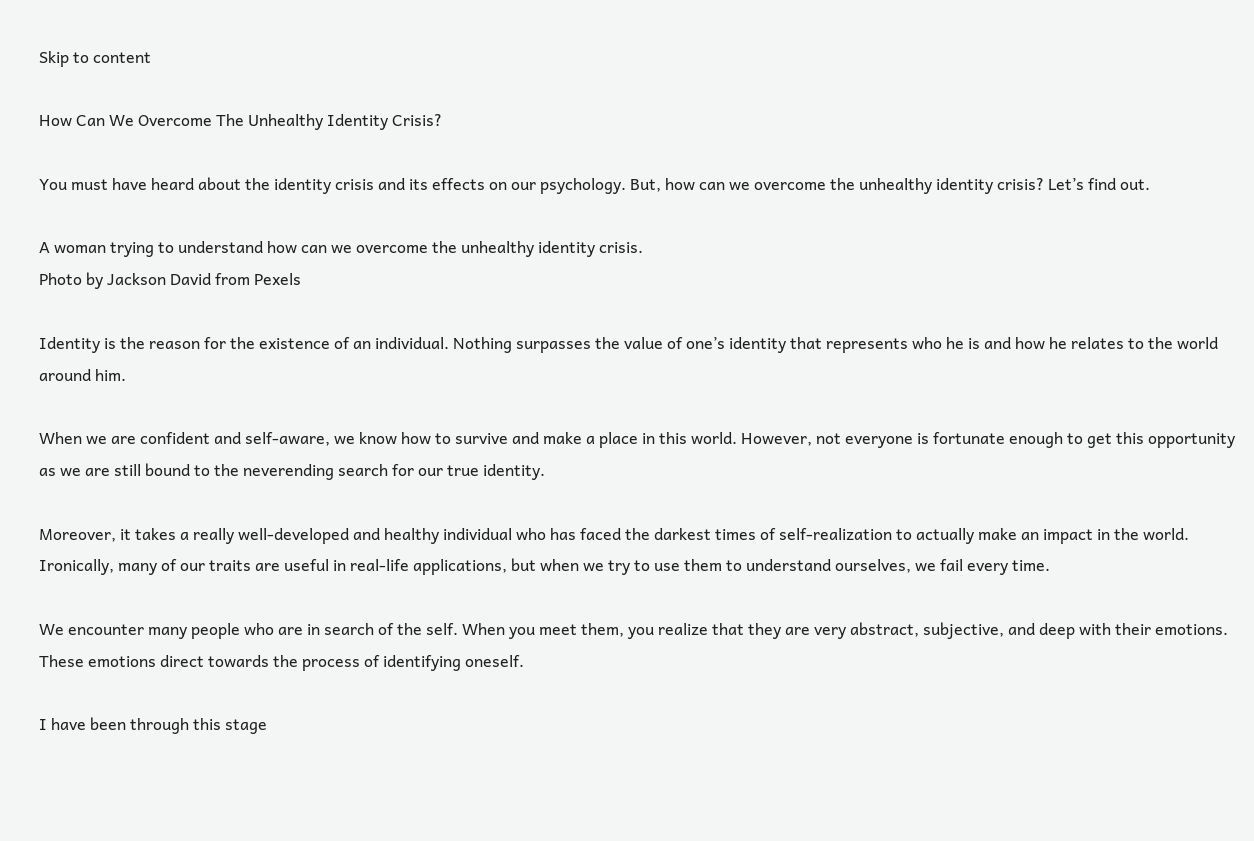Skip to content

How Can We Overcome The Unhealthy Identity Crisis?

You must have heard about the identity crisis and its effects on our psychology. But, how can we overcome the unhealthy identity crisis? Let’s find out.

A woman trying to understand how can we overcome the unhealthy identity crisis.
Photo by Jackson David from Pexels

Identity is the reason for the existence of an individual. Nothing surpasses the value of one’s identity that represents who he is and how he relates to the world around him.

When we are confident and self-aware, we know how to survive and make a place in this world. However, not everyone is fortunate enough to get this opportunity as we are still bound to the neverending search for our true identity.

Moreover, it takes a really well-developed and healthy individual who has faced the darkest times of self-realization to actually make an impact in the world. Ironically, many of our traits are useful in real-life applications, but when we try to use them to understand ourselves, we fail every time.

We encounter many people who are in search of the self. When you meet them, you realize that they are very abstract, subjective, and deep with their emotions. These emotions direct towards the process of identifying oneself.

I have been through this stage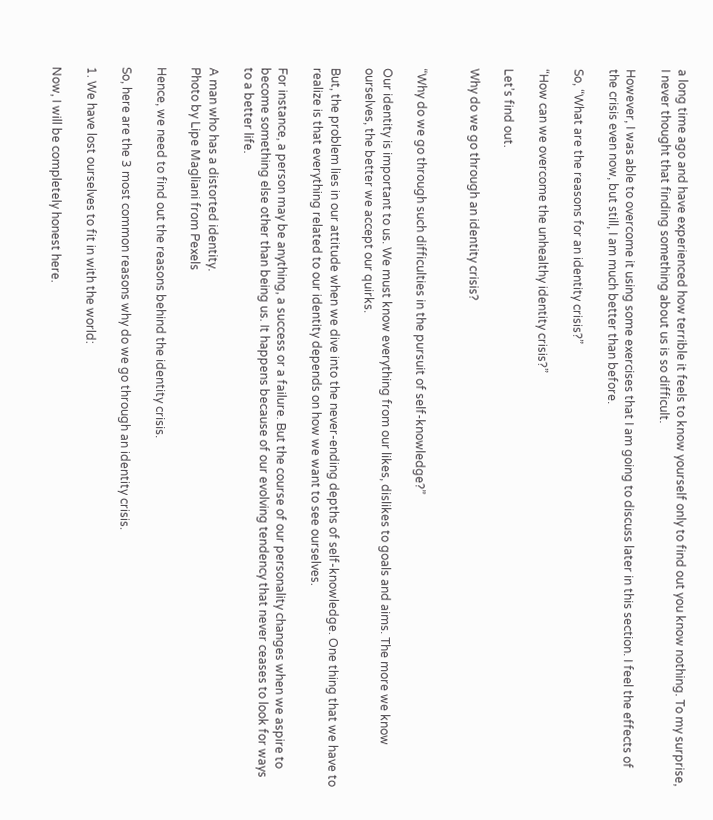a long time ago and have experienced how terrible it feels to know yourself only to find out you know nothing. To my surprise, I never thought that finding something about us is so difficult.

However, I was able to overcome it using some exercises that I am going to discuss later in this section. I feel the effects of the crisis even now, but still, I am much better than before.

So, “What are the reasons for an identity crisis?”

“How can we overcome the unhealthy identity crisis?”

Let’s find out.

Why do we go through an identity crisis?


“Why do we go through such difficulties in the pursuit of self-knowledge?”

Our identity is important to us. We must know everything from our likes, dislikes to goals and aims. The more we know ourselves, the better we accept our quirks.

But, the problem lies in our attitude when we dive into the never-ending depths of self-knowledge. One thing that we have to realize is that everything related to our identity depends on how we want to see ourselves.

For instance, a person may be anything, a success or a failure. But the course of our personality changes when we aspire to become something else other than being us. It happens because of our evolving tendency that never ceases to look for ways to a better life.

A man who has a distorted identity.
Photo by Lipe Magliani from Pexels

Hence, we need to find out the reasons behind the identity crisis.

So, here are the 3 most common reasons why do we go through an identity crisis.

1. We have lost ourselves to fit in with the world:

Now, I will be completely honest here.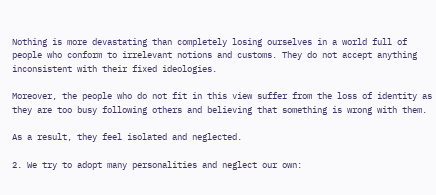Nothing is more devastating than completely losing ourselves in a world full of people who conform to irrelevant notions and customs. They do not accept anything inconsistent with their fixed ideologies.

Moreover, the people who do not fit in this view suffer from the loss of identity as they are too busy following others and believing that something is wrong with them.

As a result, they feel isolated and neglected.

2. We try to adopt many personalities and neglect our own: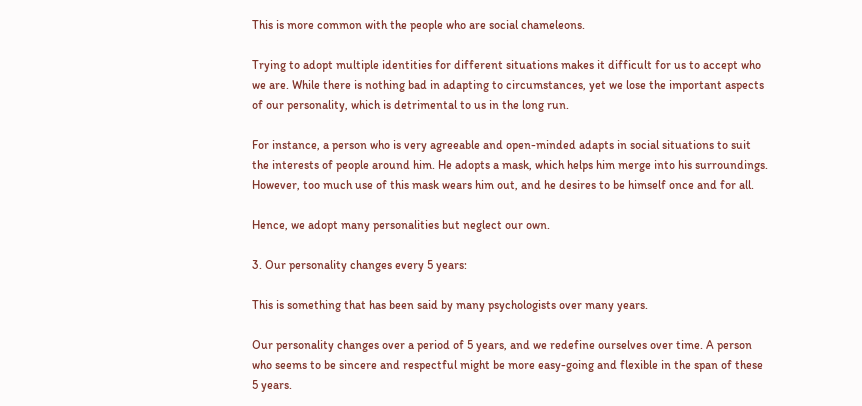This is more common with the people who are social chameleons.

Trying to adopt multiple identities for different situations makes it difficult for us to accept who we are. While there is nothing bad in adapting to circumstances, yet we lose the important aspects of our personality, which is detrimental to us in the long run.

For instance, a person who is very agreeable and open-minded adapts in social situations to suit the interests of people around him. He adopts a mask, which helps him merge into his surroundings. However, too much use of this mask wears him out, and he desires to be himself once and for all.

Hence, we adopt many personalities but neglect our own.

3. Our personality changes every 5 years:

This is something that has been said by many psychologists over many years.

Our personality changes over a period of 5 years, and we redefine ourselves over time. A person who seems to be sincere and respectful might be more easy-going and flexible in the span of these 5 years.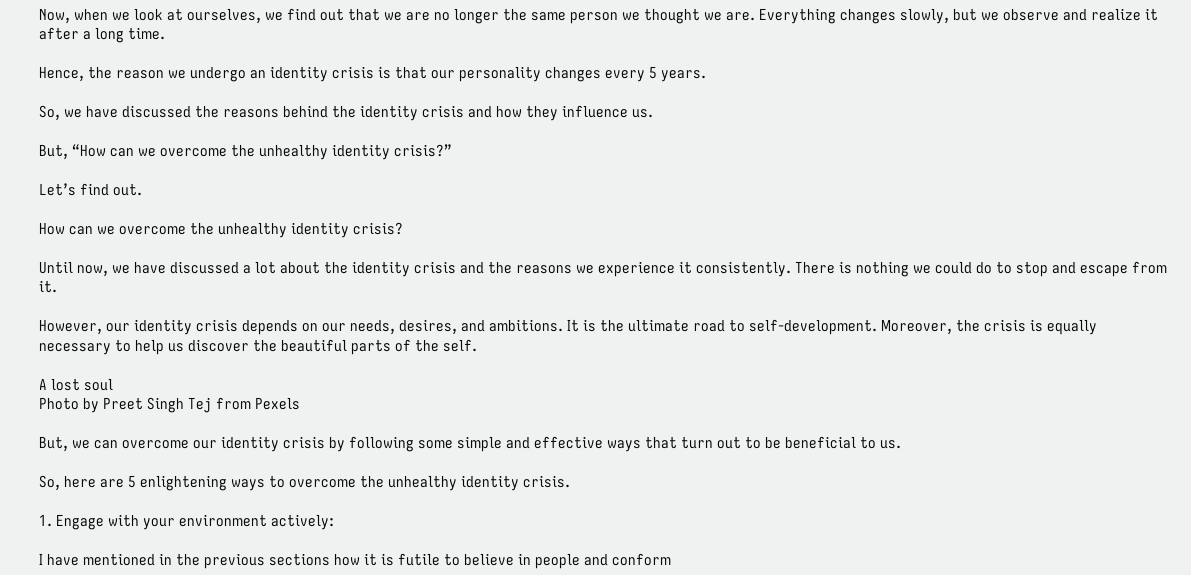Now, when we look at ourselves, we find out that we are no longer the same person we thought we are. Everything changes slowly, but we observe and realize it after a long time.

Hence, the reason we undergo an identity crisis is that our personality changes every 5 years.

So, we have discussed the reasons behind the identity crisis and how they influence us.

But, “How can we overcome the unhealthy identity crisis?”

Let’s find out.

How can we overcome the unhealthy identity crisis?

Until now, we have discussed a lot about the identity crisis and the reasons we experience it consistently. There is nothing we could do to stop and escape from it.

However, our identity crisis depends on our needs, desires, and ambitions. It is the ultimate road to self-development. Moreover, the crisis is equally necessary to help us discover the beautiful parts of the self.

A lost soul
Photo by Preet Singh Tej from Pexels

But, we can overcome our identity crisis by following some simple and effective ways that turn out to be beneficial to us.

So, here are 5 enlightening ways to overcome the unhealthy identity crisis.

1. Engage with your environment actively:

I have mentioned in the previous sections how it is futile to believe in people and conform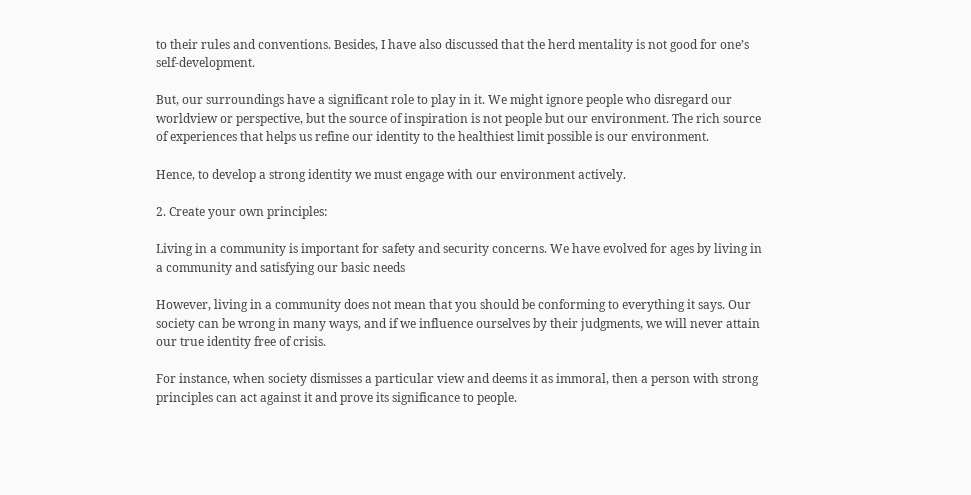to their rules and conventions. Besides, I have also discussed that the herd mentality is not good for one’s self-development.

But, our surroundings have a significant role to play in it. We might ignore people who disregard our worldview or perspective, but the source of inspiration is not people but our environment. The rich source of experiences that helps us refine our identity to the healthiest limit possible is our environment.

Hence, to develop a strong identity we must engage with our environment actively.

2. Create your own principles:

Living in a community is important for safety and security concerns. We have evolved for ages by living in a community and satisfying our basic needs

However, living in a community does not mean that you should be conforming to everything it says. Our society can be wrong in many ways, and if we influence ourselves by their judgments, we will never attain our true identity free of crisis.

For instance, when society dismisses a particular view and deems it as immoral, then a person with strong principles can act against it and prove its significance to people.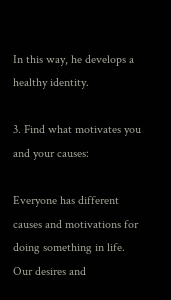In this way, he develops a healthy identity.

3. Find what motivates you and your causes:

Everyone has different causes and motivations for doing something in life. Our desires and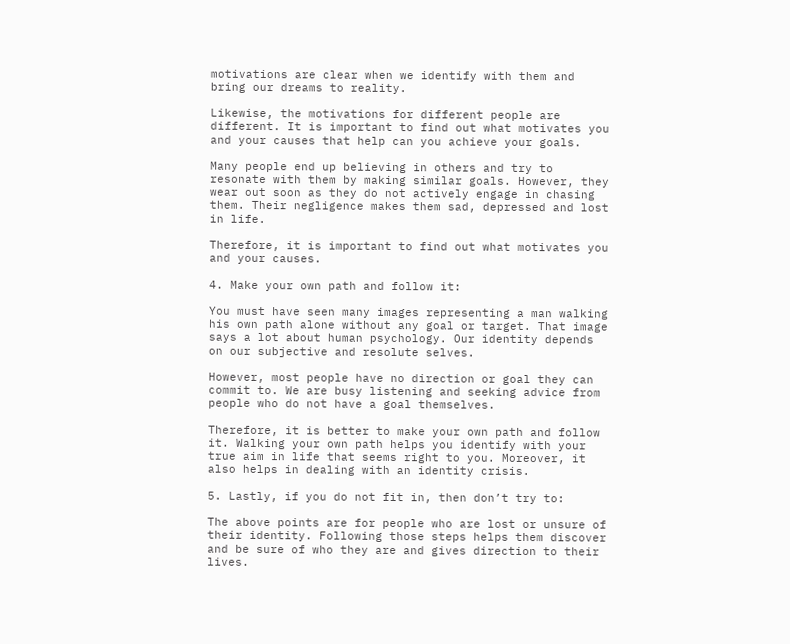motivations are clear when we identify with them and bring our dreams to reality.

Likewise, the motivations for different people are different. It is important to find out what motivates you and your causes that help can you achieve your goals.

Many people end up believing in others and try to resonate with them by making similar goals. However, they wear out soon as they do not actively engage in chasing them. Their negligence makes them sad, depressed and lost in life.

Therefore, it is important to find out what motivates you and your causes.

4. Make your own path and follow it:

You must have seen many images representing a man walking his own path alone without any goal or target. That image says a lot about human psychology. Our identity depends on our subjective and resolute selves.

However, most people have no direction or goal they can commit to. We are busy listening and seeking advice from people who do not have a goal themselves.

Therefore, it is better to make your own path and follow it. Walking your own path helps you identify with your true aim in life that seems right to you. Moreover, it also helps in dealing with an identity crisis.

5. Lastly, if you do not fit in, then don’t try to:

The above points are for people who are lost or unsure of their identity. Following those steps helps them discover and be sure of who they are and gives direction to their lives.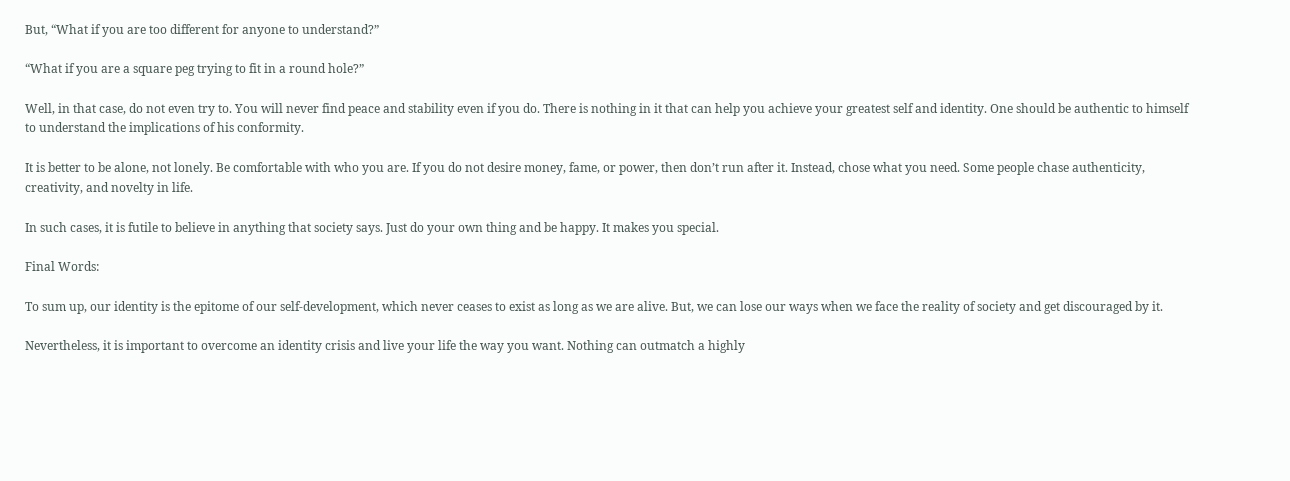But, “What if you are too different for anyone to understand?”

“What if you are a square peg trying to fit in a round hole?”

Well, in that case, do not even try to. You will never find peace and stability even if you do. There is nothing in it that can help you achieve your greatest self and identity. One should be authentic to himself to understand the implications of his conformity.

It is better to be alone, not lonely. Be comfortable with who you are. If you do not desire money, fame, or power, then don’t run after it. Instead, chose what you need. Some people chase authenticity, creativity, and novelty in life.

In such cases, it is futile to believe in anything that society says. Just do your own thing and be happy. It makes you special.

Final Words:

To sum up, our identity is the epitome of our self-development, which never ceases to exist as long as we are alive. But, we can lose our ways when we face the reality of society and get discouraged by it.

Nevertheless, it is important to overcome an identity crisis and live your life the way you want. Nothing can outmatch a highly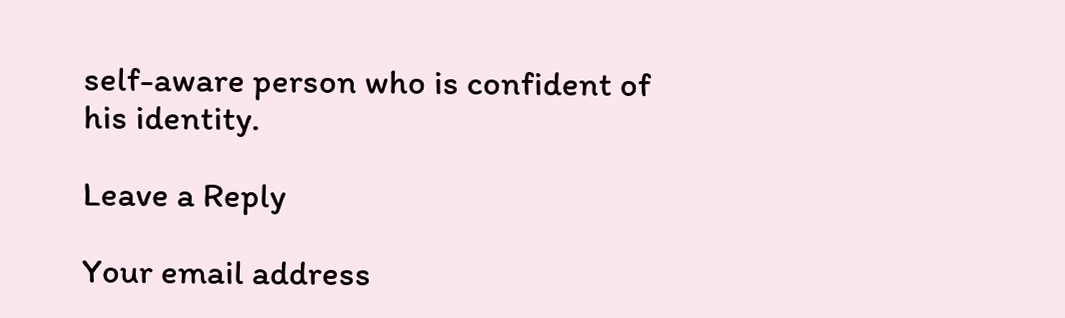self-aware person who is confident of his identity.

Leave a Reply

Your email address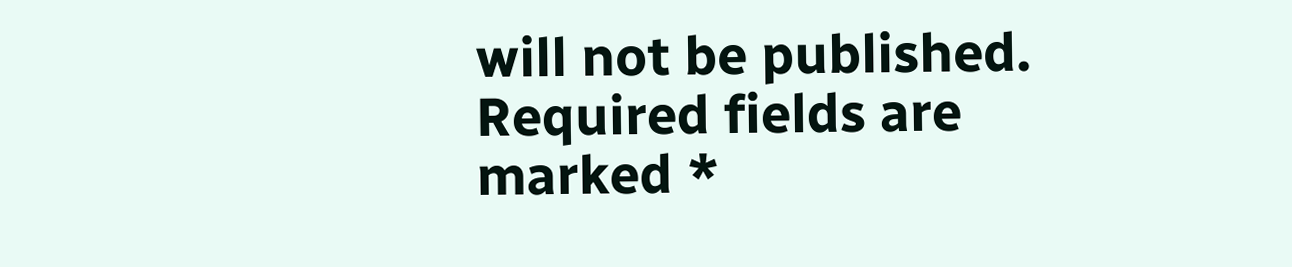will not be published. Required fields are marked *